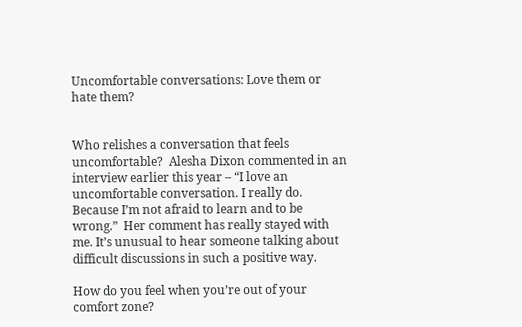Uncomfortable conversations: Love them or hate them?


Who relishes a conversation that feels uncomfortable?  Alesha Dixon commented in an interview earlier this year – “I love an uncomfortable conversation. I really do. Because I’m not afraid to learn and to be wrong.”  Her comment has really stayed with me. It’s unusual to hear someone talking about difficult discussions in such a positive way.

How do you feel when you’re out of your comfort zone?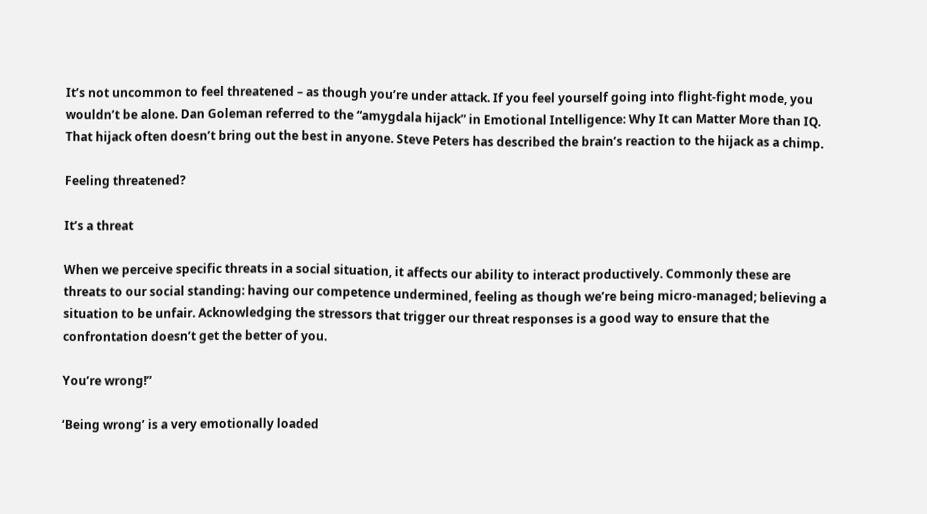It’s not uncommon to feel threatened – as though you’re under attack. If you feel yourself going into flight-fight mode, you wouldn’t be alone. Dan Goleman referred to the “amygdala hijack” in Emotional Intelligence: Why It can Matter More than IQ. That hijack often doesn’t bring out the best in anyone. Steve Peters has described the brain’s reaction to the hijack as a chimp.

Feeling threatened?

It’s a threat

When we perceive specific threats in a social situation, it affects our ability to interact productively. Commonly these are threats to our social standing: having our competence undermined, feeling as though we’re being micro-managed; believing a situation to be unfair. Acknowledging the stressors that trigger our threat responses is a good way to ensure that the confrontation doesn’t get the better of you.

You’re wrong!”

‘Being wrong’ is a very emotionally loaded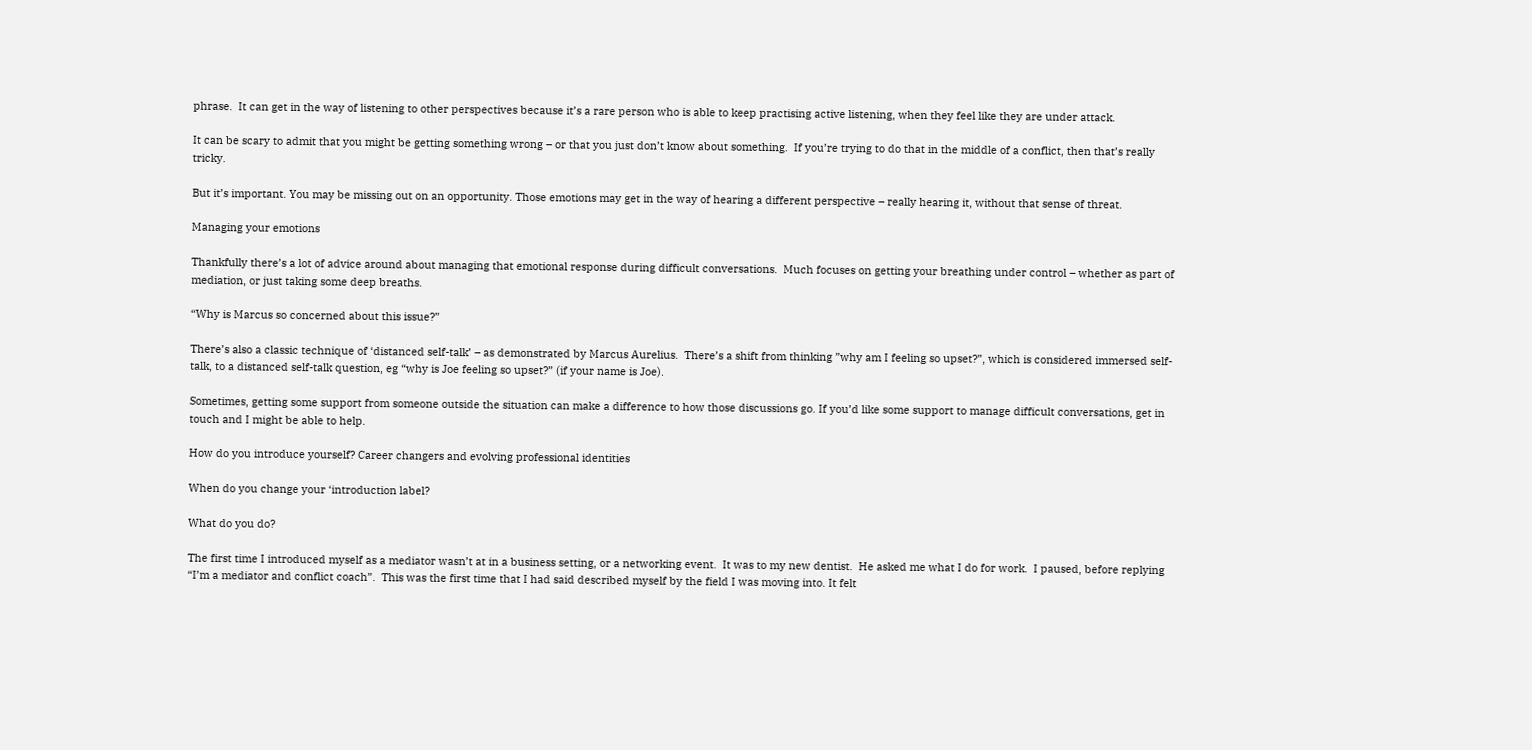phrase.  It can get in the way of listening to other perspectives because it’s a rare person who is able to keep practising active listening, when they feel like they are under attack.

It can be scary to admit that you might be getting something wrong – or that you just don’t know about something.  If you’re trying to do that in the middle of a conflict, then that’s really tricky.

But it’s important. You may be missing out on an opportunity. Those emotions may get in the way of hearing a different perspective – really hearing it, without that sense of threat.

Managing your emotions

Thankfully there’s a lot of advice around about managing that emotional response during difficult conversations.  Much focuses on getting your breathing under control – whether as part of mediation, or just taking some deep breaths.

“Why is Marcus so concerned about this issue?”

There’s also a classic technique of ‘distanced self-talk’ – as demonstrated by Marcus Aurelius.  There’s a shift from thinking ”why am I feeling so upset?”, which is considered immersed self-talk, to a distanced self-talk question, eg “why is Joe feeling so upset?” (if your name is Joe).

Sometimes, getting some support from someone outside the situation can make a difference to how those discussions go. If you’d like some support to manage difficult conversations, get in touch and I might be able to help.

How do you introduce yourself? Career changers and evolving professional identities

When do you change your ‘introduction label?

What do you do?

The first time I introduced myself as a mediator wasn’t at in a business setting, or a networking event.  It was to my new dentist.  He asked me what I do for work.  I paused, before replying “I’m a mediator and conflict coach”.  This was the first time that I had said described myself by the field I was moving into. It felt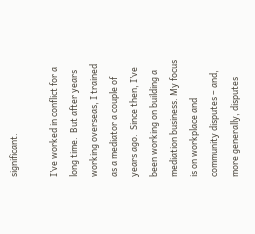significant.

I’ve worked in conflict for a long time.  But after years working overseas, I trained as a mediator a couple of years ago.  Since then, I’ve been working on building a mediation business. My focus is on workplace and community disputes – and, more generally, disputes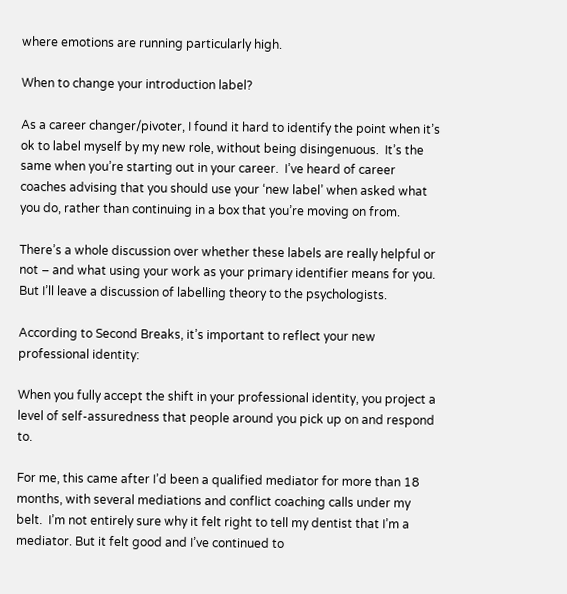where emotions are running particularly high.

When to change your introduction label?

As a career changer/pivoter, I found it hard to identify the point when it’s ok to label myself by my new role, without being disingenuous.  It’s the same when you’re starting out in your career.  I’ve heard of career coaches advising that you should use your ‘new label’ when asked what you do, rather than continuing in a box that you’re moving on from.

There’s a whole discussion over whether these labels are really helpful or not – and what using your work as your primary identifier means for you.  But I’ll leave a discussion of labelling theory to the psychologists.

According to Second Breaks, it’s important to reflect your new professional identity:

When you fully accept the shift in your professional identity, you project a level of self-assuredness that people around you pick up on and respond to.

For me, this came after I’d been a qualified mediator for more than 18 months, with several mediations and conflict coaching calls under my belt.  I’m not entirely sure why it felt right to tell my dentist that I’m a mediator. But it felt good and I’ve continued to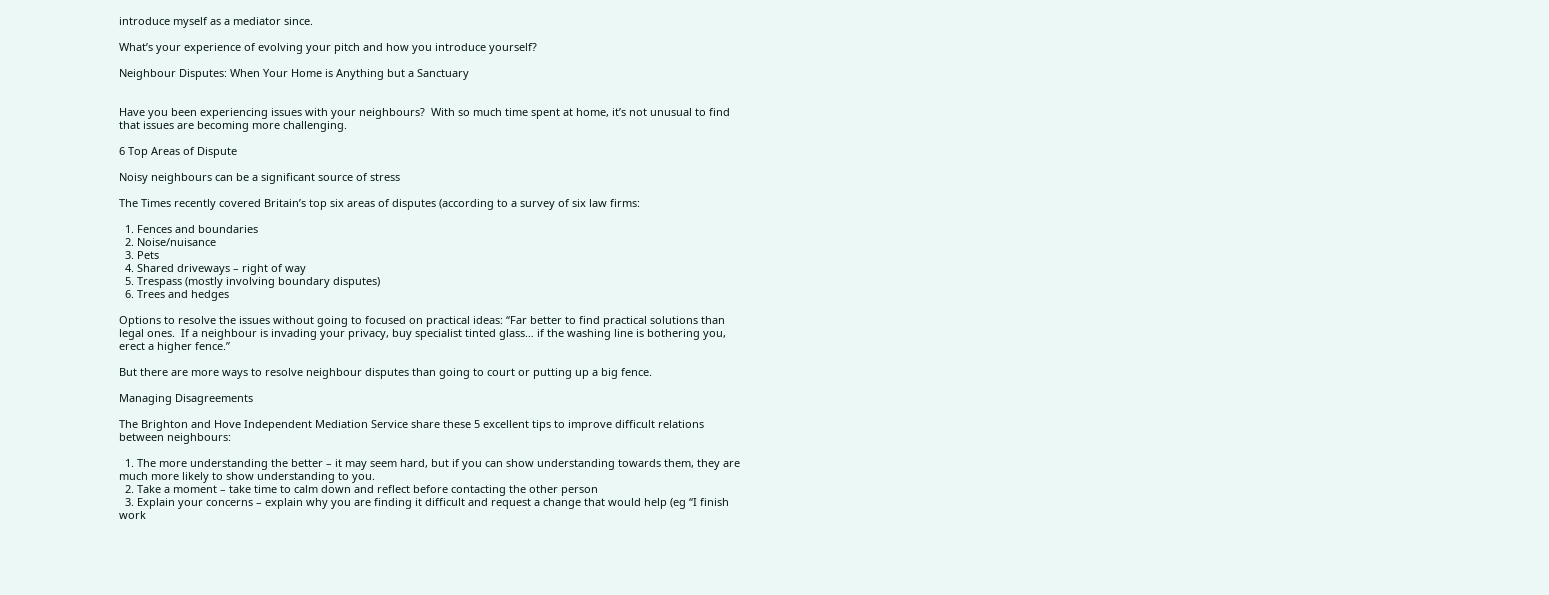introduce myself as a mediator since.

What’s your experience of evolving your pitch and how you introduce yourself?

Neighbour Disputes: When Your Home is Anything but a Sanctuary


Have you been experiencing issues with your neighbours?  With so much time spent at home, it’s not unusual to find that issues are becoming more challenging.

6 Top Areas of Dispute

Noisy neighbours can be a significant source of stress

The Times recently covered Britain’s top six areas of disputes (according to a survey of six law firms:

  1. Fences and boundaries
  2. Noise/nuisance
  3. Pets
  4. Shared driveways – right of way
  5. Trespass (mostly involving boundary disputes)
  6. Trees and hedges

Options to resolve the issues without going to focused on practical ideas: “Far better to find practical solutions than legal ones.  If a neighbour is invading your privacy, buy specialist tinted glass… if the washing line is bothering you, erect a higher fence.”

But there are more ways to resolve neighbour disputes than going to court or putting up a big fence.

Managing Disagreements

The Brighton and Hove Independent Mediation Service share these 5 excellent tips to improve difficult relations between neighbours:

  1. The more understanding the better – it may seem hard, but if you can show understanding towards them, they are much more likely to show understanding to you.
  2. Take a moment – take time to calm down and reflect before contacting the other person
  3. Explain your concerns – explain why you are finding it difficult and request a change that would help (eg “I finish work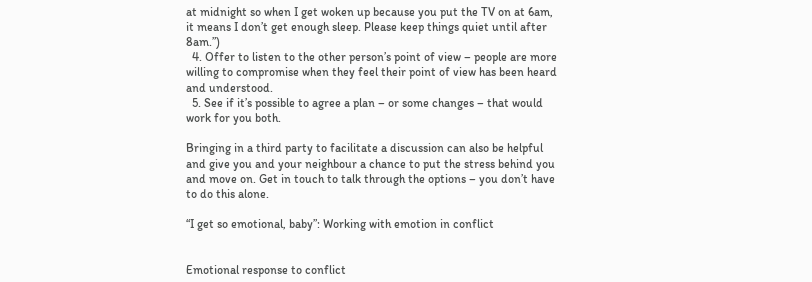at midnight so when I get woken up because you put the TV on at 6am, it means I don’t get enough sleep. Please keep things quiet until after 8am.”)
  4. Offer to listen to the other person’s point of view – people are more willing to compromise when they feel their point of view has been heard and understood.
  5. See if it’s possible to agree a plan – or some changes – that would work for you both.

Bringing in a third party to facilitate a discussion can also be helpful and give you and your neighbour a chance to put the stress behind you and move on. Get in touch to talk through the options – you don’t have to do this alone.

“I get so emotional, baby”: Working with emotion in conflict


Emotional response to conflict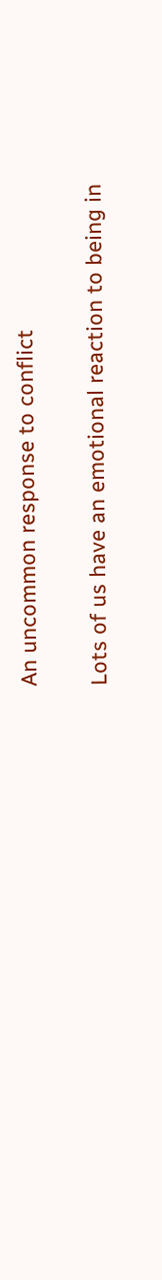An uncommon response to conflict

Lots of us have an emotional reaction to being in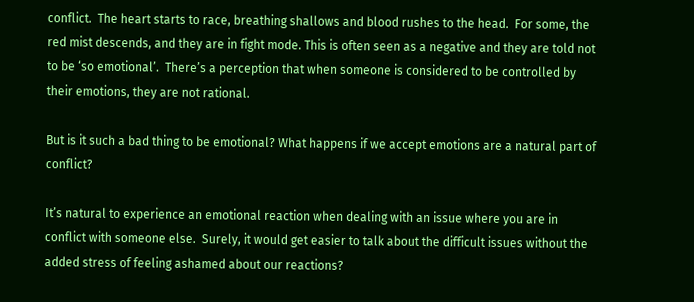conflict.  The heart starts to race, breathing shallows and blood rushes to the head.  For some, the red mist descends, and they are in fight mode. This is often seen as a negative and they are told not to be ‘so emotional’.  There’s a perception that when someone is considered to be controlled by their emotions, they are not rational.

But is it such a bad thing to be emotional? What happens if we accept emotions are a natural part of conflict?

It’s natural to experience an emotional reaction when dealing with an issue where you are in conflict with someone else.  Surely, it would get easier to talk about the difficult issues without the added stress of feeling ashamed about our reactions?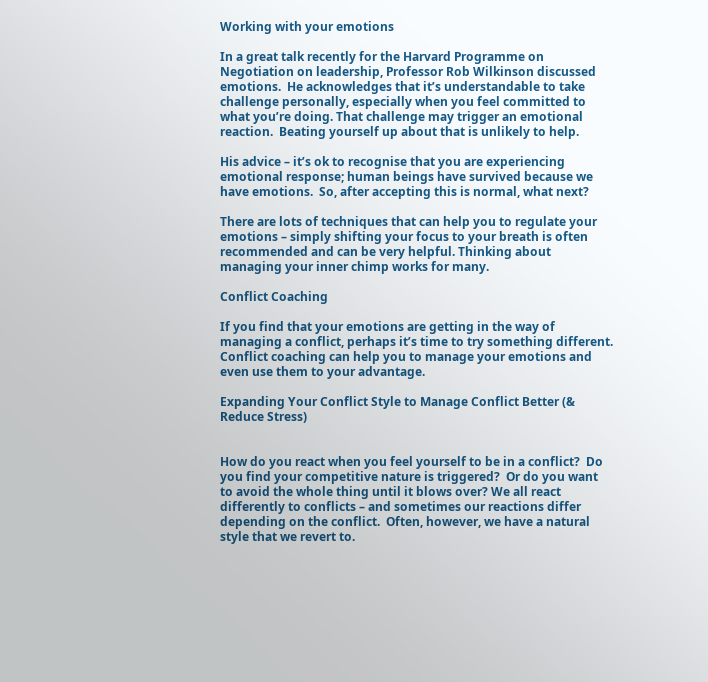Working with your emotions

In a great talk recently for the Harvard Programme on Negotiation on leadership, Professor Rob Wilkinson discussed emotions.  He acknowledges that it’s understandable to take challenge personally, especially when you feel committed to what you’re doing. That challenge may trigger an emotional reaction.  Beating yourself up about that is unlikely to help.

His advice – it’s ok to recognise that you are experiencing emotional response; human beings have survived because we have emotions.  So, after accepting this is normal, what next?

There are lots of techniques that can help you to regulate your emotions – simply shifting your focus to your breath is often recommended and can be very helpful. Thinking about managing your inner chimp works for many.

Conflict Coaching

If you find that your emotions are getting in the way of managing a conflict, perhaps it’s time to try something different.  Conflict coaching can help you to manage your emotions and even use them to your advantage.

Expanding Your Conflict Style to Manage Conflict Better (& Reduce Stress)


How do you react when you feel yourself to be in a conflict?  Do you find your competitive nature is triggered?  Or do you want to avoid the whole thing until it blows over? We all react differently to conflicts – and sometimes our reactions differ depending on the conflict.  Often, however, we have a natural style that we revert to.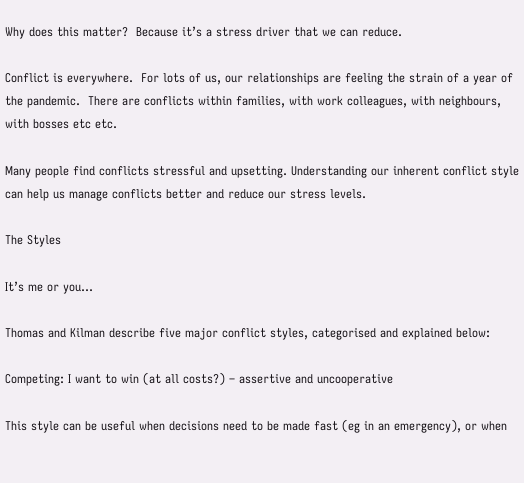Why does this matter?  Because it’s a stress driver that we can reduce.

Conflict is everywhere.  For lots of us, our relationships are feeling the strain of a year of the pandemic.  There are conflicts within families, with work colleagues, with neighbours, with bosses etc etc.

Many people find conflicts stressful and upsetting. Understanding our inherent conflict style can help us manage conflicts better and reduce our stress levels.

The Styles

It’s me or you…

Thomas and Kilman describe five major conflict styles, categorised and explained below:

Competing: I want to win (at all costs?) – assertive and uncooperative

This style can be useful when decisions need to be made fast (eg in an emergency), or when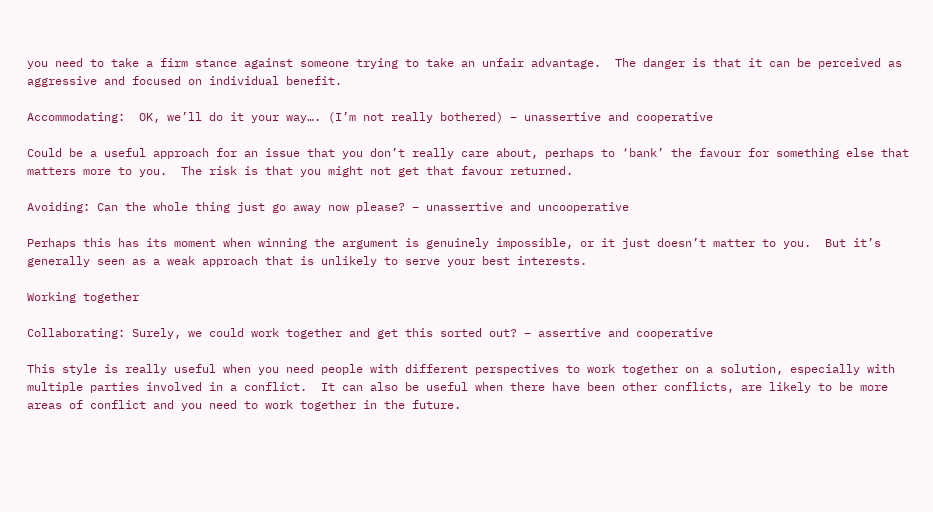you need to take a firm stance against someone trying to take an unfair advantage.  The danger is that it can be perceived as aggressive and focused on individual benefit.

Accommodating:  OK, we’ll do it your way…. (I’m not really bothered) – unassertive and cooperative

Could be a useful approach for an issue that you don’t really care about, perhaps to ‘bank’ the favour for something else that matters more to you.  The risk is that you might not get that favour returned.

Avoiding: Can the whole thing just go away now please? – unassertive and uncooperative

Perhaps this has its moment when winning the argument is genuinely impossible, or it just doesn’t matter to you.  But it’s generally seen as a weak approach that is unlikely to serve your best interests.

Working together

Collaborating: Surely, we could work together and get this sorted out? – assertive and cooperative

This style is really useful when you need people with different perspectives to work together on a solution, especially with multiple parties involved in a conflict.  It can also be useful when there have been other conflicts, are likely to be more areas of conflict and you need to work together in the future.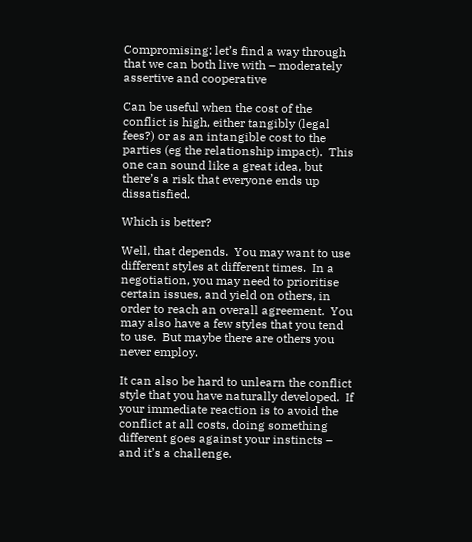Compromising: let’s find a way through that we can both live with – moderately assertive and cooperative

Can be useful when the cost of the conflict is high, either tangibly (legal fees?) or as an intangible cost to the parties (eg the relationship impact).  This one can sound like a great idea, but there’s a risk that everyone ends up dissatisfied.

Which is better?

Well, that depends.  You may want to use different styles at different times.  In a negotiation, you may need to prioritise certain issues, and yield on others, in order to reach an overall agreement.  You may also have a few styles that you tend to use.  But maybe there are others you never employ.

It can also be hard to unlearn the conflict style that you have naturally developed.  If your immediate reaction is to avoid the conflict at all costs, doing something different goes against your instincts – and it’s a challenge.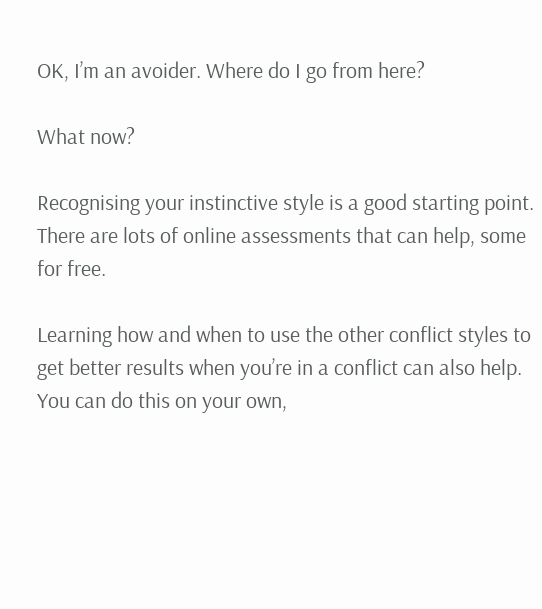OK, I’m an avoider. Where do I go from here?

What now?

Recognising your instinctive style is a good starting point. There are lots of online assessments that can help, some for free.

Learning how and when to use the other conflict styles to get better results when you’re in a conflict can also help.  You can do this on your own,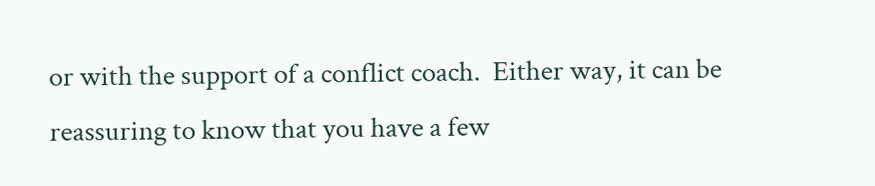or with the support of a conflict coach.  Either way, it can be reassuring to know that you have a few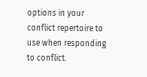options in your conflict repertoire to use when responding to conflict.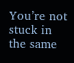You’re not stuck in the same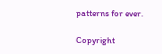patterns for ever.

Copyright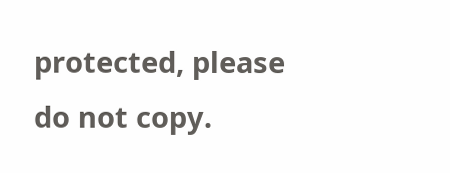protected, please do not copy.